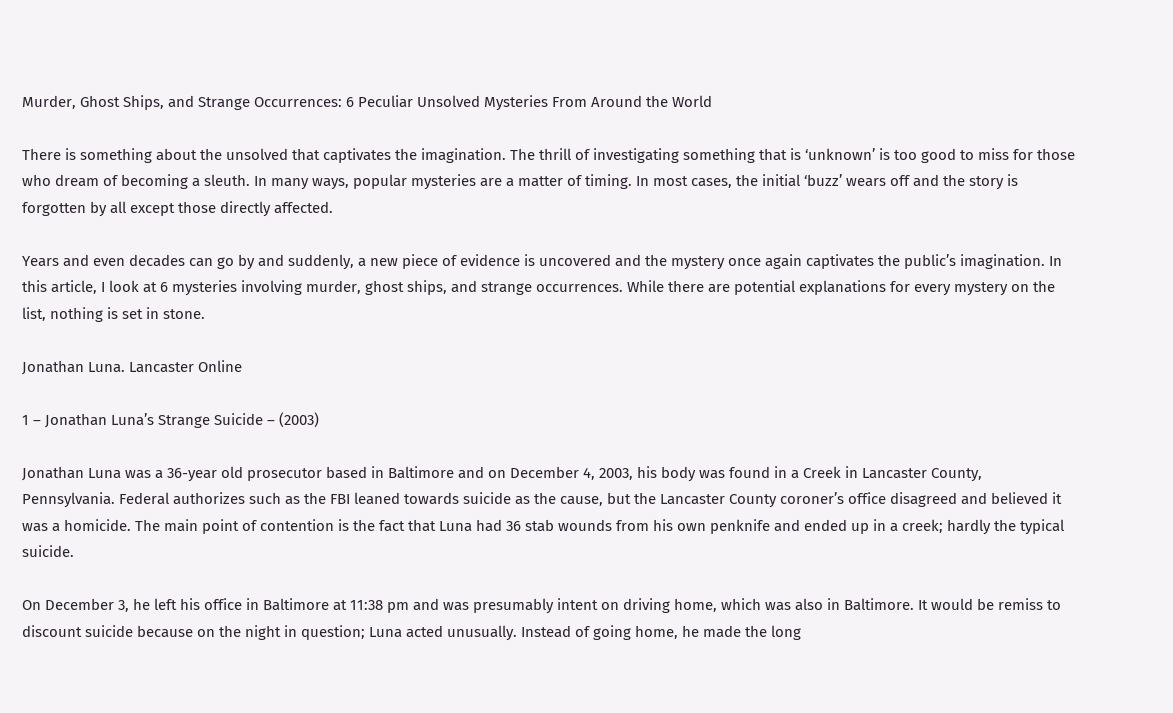Murder, Ghost Ships, and Strange Occurrences: 6 Peculiar Unsolved Mysteries From Around the World

There is something about the unsolved that captivates the imagination. The thrill of investigating something that is ‘unknown’ is too good to miss for those who dream of becoming a sleuth. In many ways, popular mysteries are a matter of timing. In most cases, the initial ‘buzz’ wears off and the story is forgotten by all except those directly affected.

Years and even decades can go by and suddenly, a new piece of evidence is uncovered and the mystery once again captivates the public’s imagination. In this article, I look at 6 mysteries involving murder, ghost ships, and strange occurrences. While there are potential explanations for every mystery on the list, nothing is set in stone.

Jonathan Luna. Lancaster Online

1 – Jonathan Luna’s Strange Suicide – (2003)

Jonathan Luna was a 36-year old prosecutor based in Baltimore and on December 4, 2003, his body was found in a Creek in Lancaster County, Pennsylvania. Federal authorizes such as the FBI leaned towards suicide as the cause, but the Lancaster County coroner’s office disagreed and believed it was a homicide. The main point of contention is the fact that Luna had 36 stab wounds from his own penknife and ended up in a creek; hardly the typical suicide.

On December 3, he left his office in Baltimore at 11:38 pm and was presumably intent on driving home, which was also in Baltimore. It would be remiss to discount suicide because on the night in question; Luna acted unusually. Instead of going home, he made the long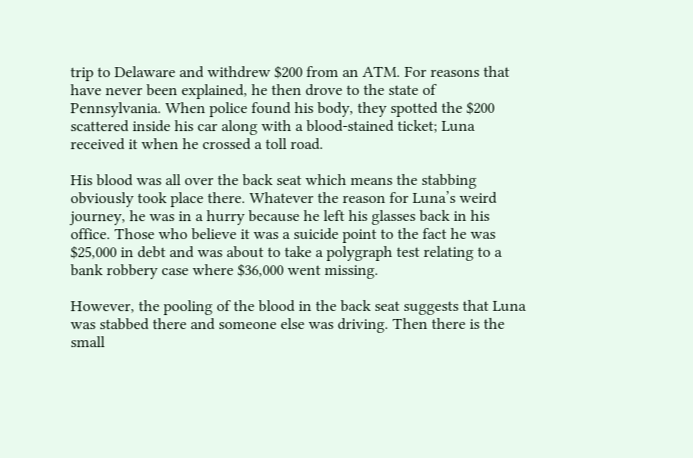trip to Delaware and withdrew $200 from an ATM. For reasons that have never been explained, he then drove to the state of Pennsylvania. When police found his body, they spotted the $200 scattered inside his car along with a blood-stained ticket; Luna received it when he crossed a toll road.

His blood was all over the back seat which means the stabbing obviously took place there. Whatever the reason for Luna’s weird journey, he was in a hurry because he left his glasses back in his office. Those who believe it was a suicide point to the fact he was $25,000 in debt and was about to take a polygraph test relating to a bank robbery case where $36,000 went missing.

However, the pooling of the blood in the back seat suggests that Luna was stabbed there and someone else was driving. Then there is the small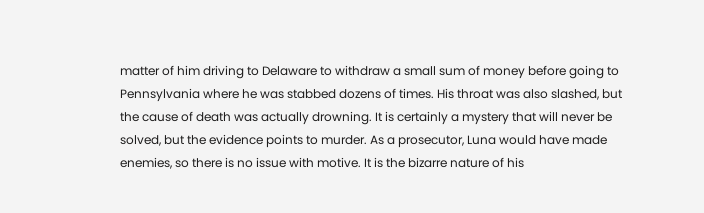matter of him driving to Delaware to withdraw a small sum of money before going to Pennsylvania where he was stabbed dozens of times. His throat was also slashed, but the cause of death was actually drowning. It is certainly a mystery that will never be solved, but the evidence points to murder. As a prosecutor, Luna would have made enemies, so there is no issue with motive. It is the bizarre nature of his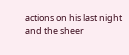actions on his last night and the sheer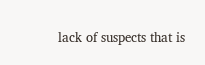lack of suspects that is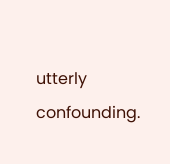utterly confounding.